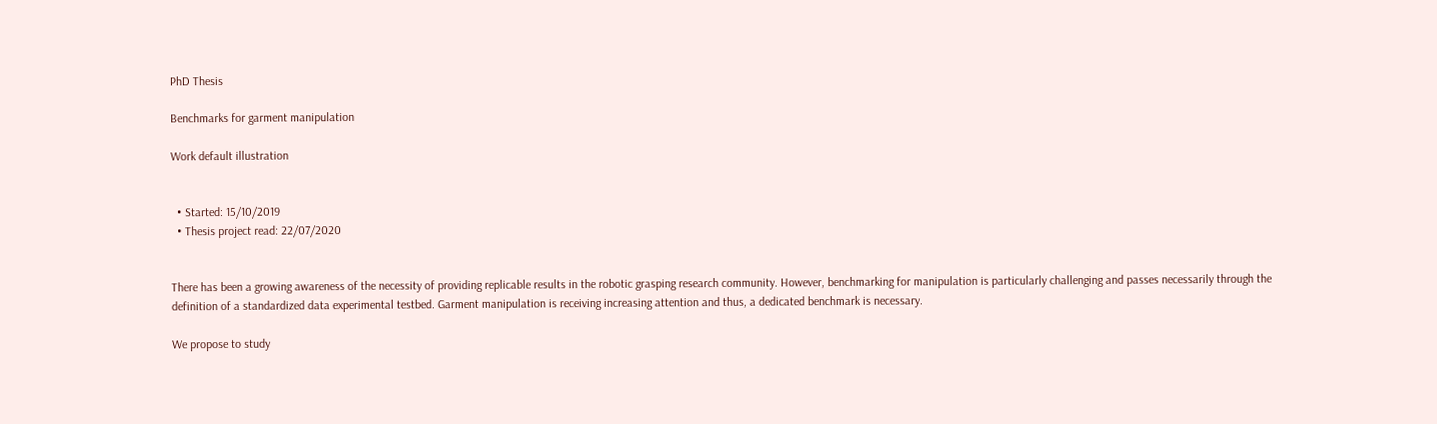PhD Thesis

Benchmarks for garment manipulation

Work default illustration


  • Started: 15/10/2019
  • Thesis project read: 22/07/2020


There has been a growing awareness of the necessity of providing replicable results in the robotic grasping research community. However, benchmarking for manipulation is particularly challenging and passes necessarily through the definition of a standardized data experimental testbed. Garment manipulation is receiving increasing attention and thus, a dedicated benchmark is necessary.

We propose to study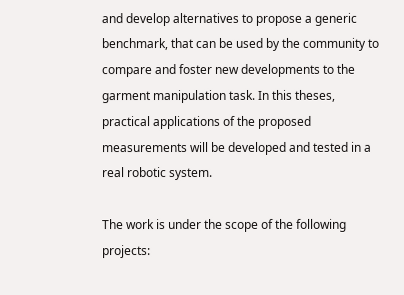and develop alternatives to propose a generic benchmark, that can be used by the community to compare and foster new developments to the garment manipulation task. In this theses, practical applications of the proposed measurements will be developed and tested in a real robotic system.

The work is under the scope of the following projects: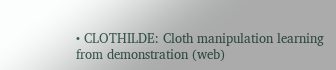• CLOTHILDE: Cloth manipulation learning from demonstration (web)